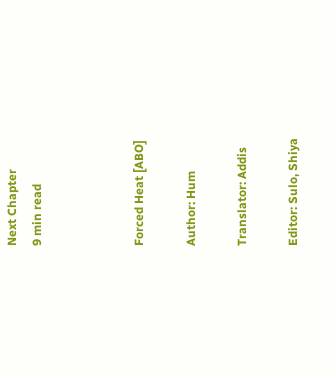Next Chapter
9 min read



Forced Heat [ABO]

Author: Hum

Translator: Addis

Editor: Sulo, Shiya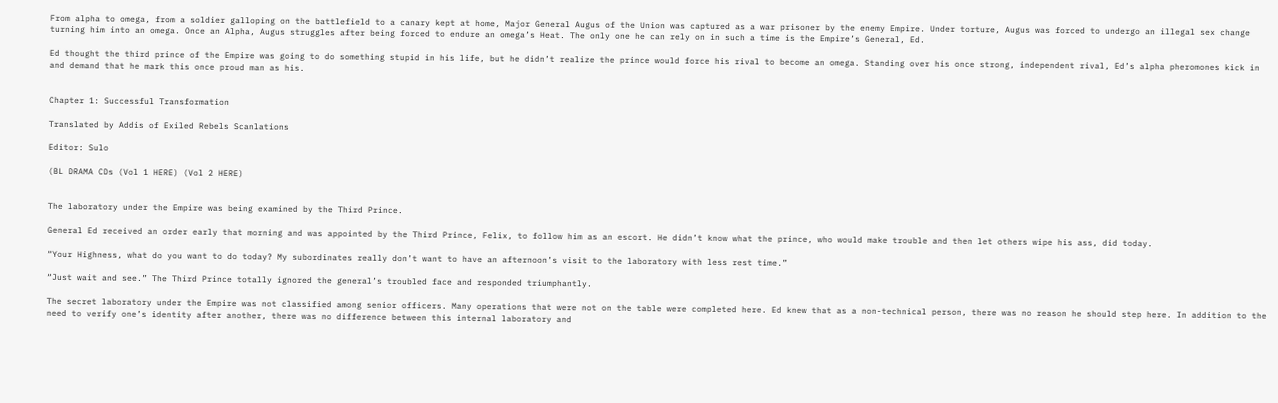From alpha to omega, from a soldier galloping on the battlefield to a canary kept at home, Major General Augus of the Union was captured as a war prisoner by the enemy Empire. Under torture, Augus was forced to undergo an illegal sex change turning him into an omega. Once an Alpha, Augus struggles after being forced to endure an omega’s Heat. The only one he can rely on in such a time is the Empire’s General, Ed.

Ed thought the third prince of the Empire was going to do something stupid in his life, but he didn’t realize the prince would force his rival to become an omega. Standing over his once strong, independent rival, Ed’s alpha pheromones kick in and demand that he mark this once proud man as his.


Chapter 1: Successful Transformation

Translated by Addis of Exiled Rebels Scanlations

Editor: Sulo

(BL DRAMA CDs (Vol 1 HERE) (Vol 2 HERE)


The laboratory under the Empire was being examined by the Third Prince.

General Ed received an order early that morning and was appointed by the Third Prince, Felix, to follow him as an escort. He didn’t know what the prince, who would make trouble and then let others wipe his ass, did today.

“Your Highness, what do you want to do today? My subordinates really don’t want to have an afternoon’s visit to the laboratory with less rest time.”

“Just wait and see.” The Third Prince totally ignored the general’s troubled face and responded triumphantly.

The secret laboratory under the Empire was not classified among senior officers. Many operations that were not on the table were completed here. Ed knew that as a non-technical person, there was no reason he should step here. In addition to the need to verify one’s identity after another, there was no difference between this internal laboratory and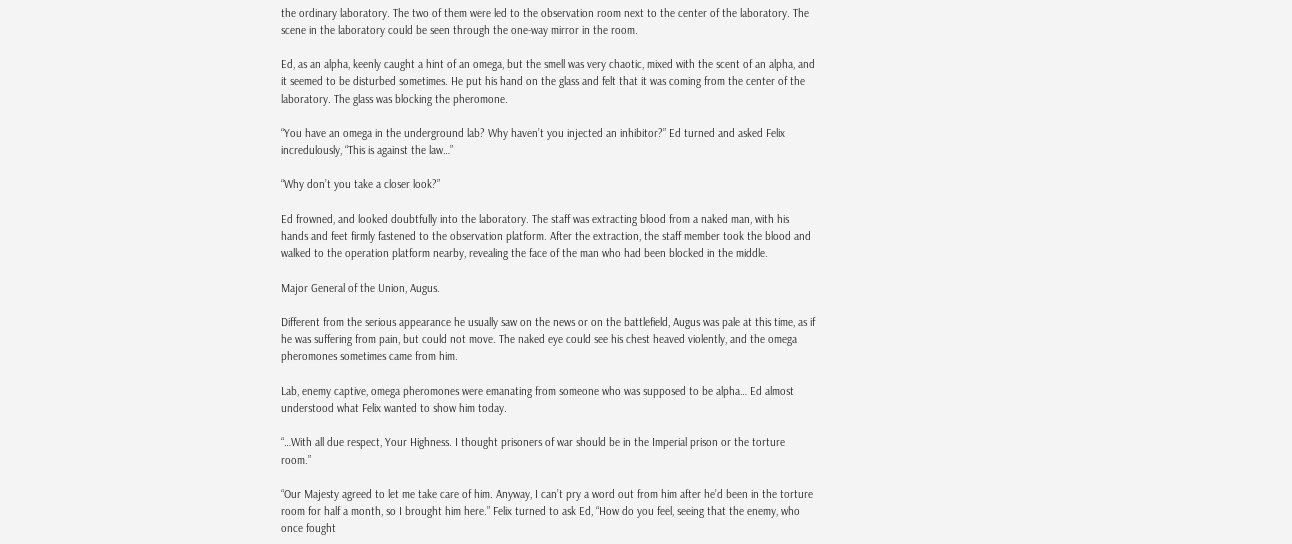the ordinary laboratory. The two of them were led to the observation room next to the center of the laboratory. The scene in the laboratory could be seen through the one-way mirror in the room.

Ed, as an alpha, keenly caught a hint of an omega, but the smell was very chaotic, mixed with the scent of an alpha, and it seemed to be disturbed sometimes. He put his hand on the glass and felt that it was coming from the center of the laboratory. The glass was blocking the pheromone.

“You have an omega in the underground lab? Why haven’t you injected an inhibitor?” Ed turned and asked Felix incredulously, “This is against the law…”

“Why don’t you take a closer look?”

Ed frowned, and looked doubtfully into the laboratory. The staff was extracting blood from a naked man, with his hands and feet firmly fastened to the observation platform. After the extraction, the staff member took the blood and walked to the operation platform nearby, revealing the face of the man who had been blocked in the middle.

Major General of the Union, Augus.

Different from the serious appearance he usually saw on the news or on the battlefield, Augus was pale at this time, as if he was suffering from pain, but could not move. The naked eye could see his chest heaved violently, and the omega pheromones sometimes came from him.

Lab, enemy captive, omega pheromones were emanating from someone who was supposed to be alpha… Ed almost understood what Felix wanted to show him today.

“…With all due respect, Your Highness. I thought prisoners of war should be in the Imperial prison or the torture room.”

“Our Majesty agreed to let me take care of him. Anyway, I can’t pry a word out from him after he’d been in the torture room for half a month, so I brought him here.” Felix turned to ask Ed, “How do you feel, seeing that the enemy, who once fought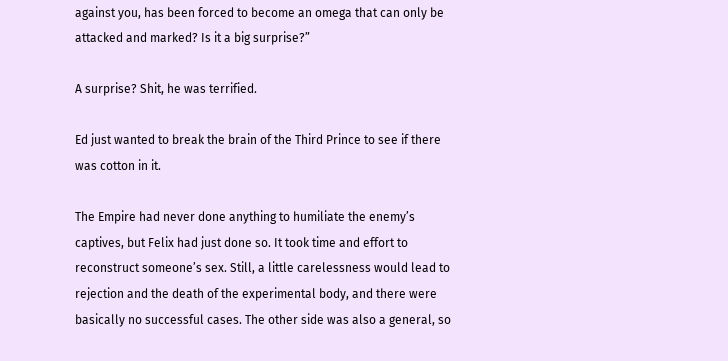against you, has been forced to become an omega that can only be attacked and marked? Is it a big surprise?”

A surprise? Shit, he was terrified.

Ed just wanted to break the brain of the Third Prince to see if there was cotton in it.

The Empire had never done anything to humiliate the enemy’s captives, but Felix had just done so. It took time and effort to reconstruct someone’s sex. Still, a little carelessness would lead to rejection and the death of the experimental body, and there were basically no successful cases. The other side was also a general, so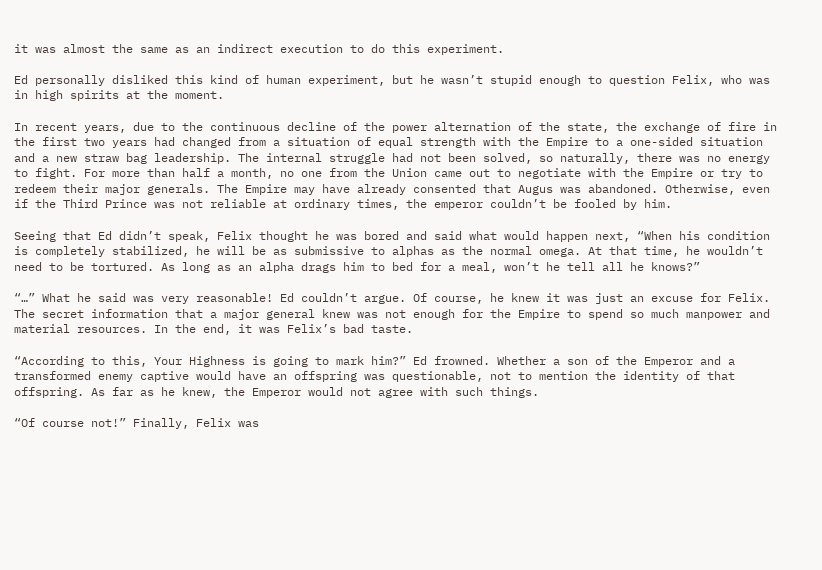it was almost the same as an indirect execution to do this experiment.

Ed personally disliked this kind of human experiment, but he wasn’t stupid enough to question Felix, who was in high spirits at the moment.

In recent years, due to the continuous decline of the power alternation of the state, the exchange of fire in the first two years had changed from a situation of equal strength with the Empire to a one-sided situation and a new straw bag leadership. The internal struggle had not been solved, so naturally, there was no energy to fight. For more than half a month, no one from the Union came out to negotiate with the Empire or try to redeem their major generals. The Empire may have already consented that Augus was abandoned. Otherwise, even if the Third Prince was not reliable at ordinary times, the emperor couldn’t be fooled by him.

Seeing that Ed didn’t speak, Felix thought he was bored and said what would happen next, “When his condition is completely stabilized, he will be as submissive to alphas as the normal omega. At that time, he wouldn’t need to be tortured. As long as an alpha drags him to bed for a meal, won’t he tell all he knows?”

“…” What he said was very reasonable! Ed couldn’t argue. Of course, he knew it was just an excuse for Felix. The secret information that a major general knew was not enough for the Empire to spend so much manpower and material resources. In the end, it was Felix’s bad taste.

“According to this, Your Highness is going to mark him?” Ed frowned. Whether a son of the Emperor and a transformed enemy captive would have an offspring was questionable, not to mention the identity of that offspring. As far as he knew, the Emperor would not agree with such things.

“Of course not!” Finally, Felix was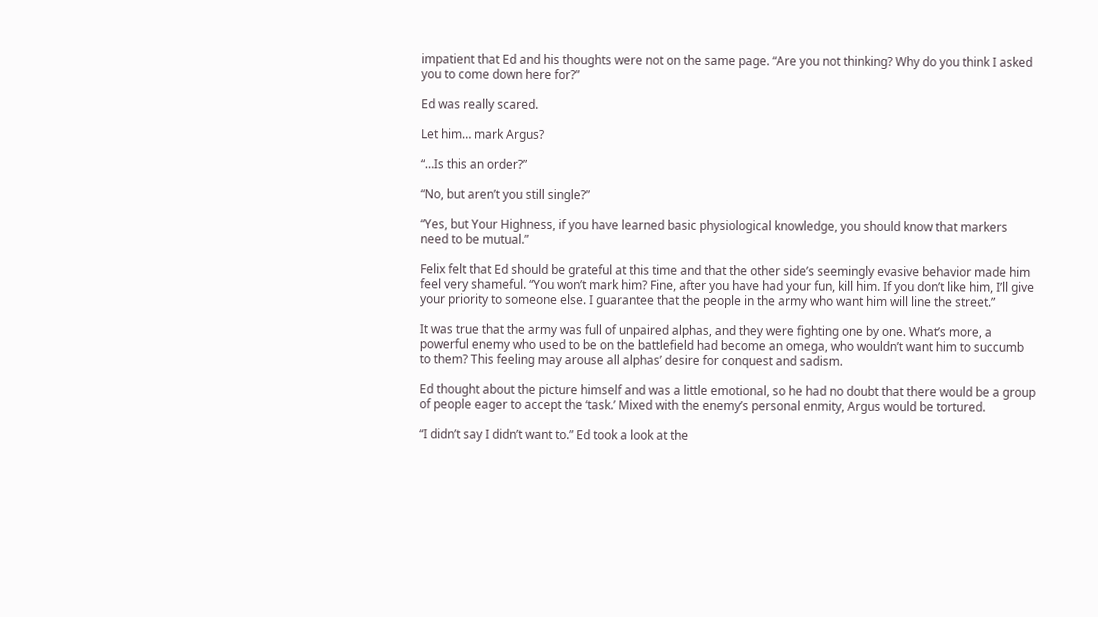impatient that Ed and his thoughts were not on the same page. “Are you not thinking? Why do you think I asked you to come down here for?”

Ed was really scared.

Let him… mark Argus?

“…Is this an order?”

“No, but aren’t you still single?”

“Yes, but Your Highness, if you have learned basic physiological knowledge, you should know that markers need to be mutual.”

Felix felt that Ed should be grateful at this time and that the other side’s seemingly evasive behavior made him feel very shameful. “You won’t mark him? Fine, after you have had your fun, kill him. If you don’t like him, I’ll give your priority to someone else. I guarantee that the people in the army who want him will line the street.”

It was true that the army was full of unpaired alphas, and they were fighting one by one. What’s more, a powerful enemy who used to be on the battlefield had become an omega, who wouldn’t want him to succumb to them? This feeling may arouse all alphas’ desire for conquest and sadism.

Ed thought about the picture himself and was a little emotional, so he had no doubt that there would be a group of people eager to accept the ‘task.’ Mixed with the enemy’s personal enmity, Argus would be tortured.

“I didn’t say I didn’t want to.” Ed took a look at the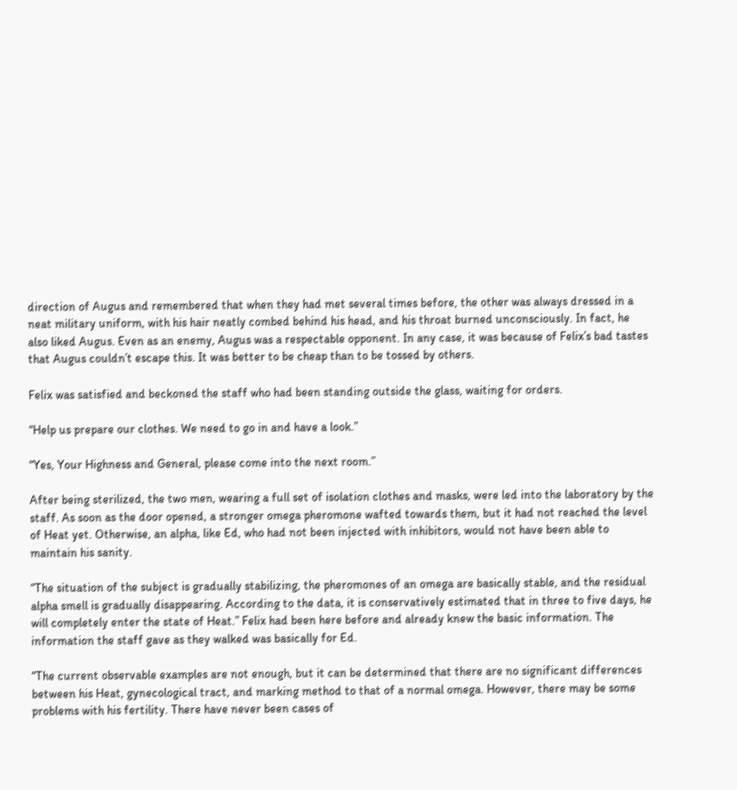direction of Augus and remembered that when they had met several times before, the other was always dressed in a neat military uniform, with his hair neatly combed behind his head, and his throat burned unconsciously. In fact, he also liked Augus. Even as an enemy, Augus was a respectable opponent. In any case, it was because of Felix’s bad tastes that Augus couldn’t escape this. It was better to be cheap than to be tossed by others.

Felix was satisfied and beckoned the staff who had been standing outside the glass, waiting for orders.

“Help us prepare our clothes. We need to go in and have a look.”

“Yes, Your Highness and General, please come into the next room.”

After being sterilized, the two men, wearing a full set of isolation clothes and masks, were led into the laboratory by the staff. As soon as the door opened, a stronger omega pheromone wafted towards them, but it had not reached the level of Heat yet. Otherwise, an alpha, like Ed, who had not been injected with inhibitors, would not have been able to maintain his sanity.

“The situation of the subject is gradually stabilizing, the pheromones of an omega are basically stable, and the residual alpha smell is gradually disappearing. According to the data, it is conservatively estimated that in three to five days, he will completely enter the state of Heat.” Felix had been here before and already knew the basic information. The information the staff gave as they walked was basically for Ed.

“The current observable examples are not enough, but it can be determined that there are no significant differences between his Heat, gynecological tract, and marking method to that of a normal omega. However, there may be some problems with his fertility. There have never been cases of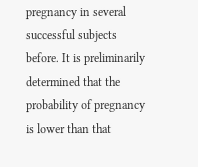pregnancy in several successful subjects before. It is preliminarily determined that the probability of pregnancy is lower than that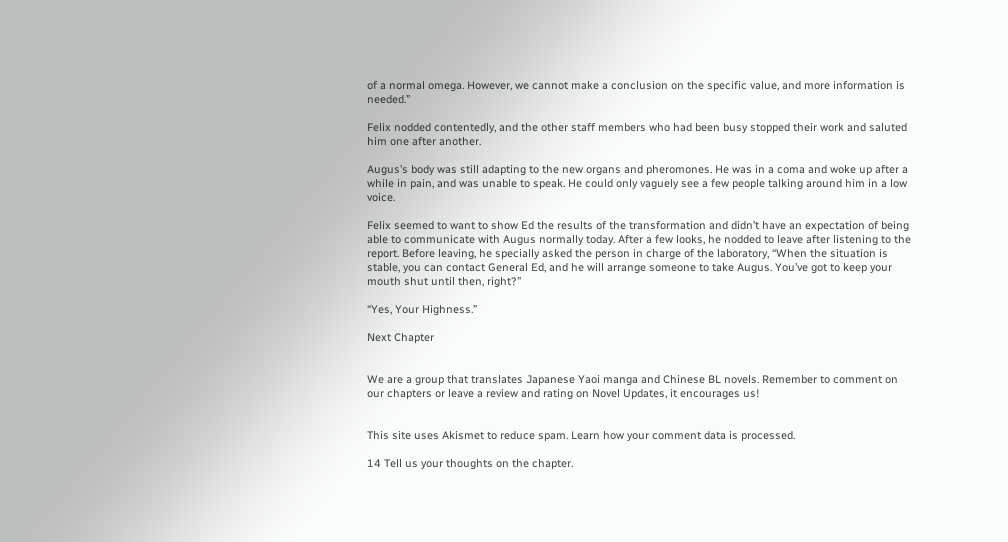of a normal omega. However, we cannot make a conclusion on the specific value, and more information is needed.”

Felix nodded contentedly, and the other staff members who had been busy stopped their work and saluted him one after another.

Augus’s body was still adapting to the new organs and pheromones. He was in a coma and woke up after a while in pain, and was unable to speak. He could only vaguely see a few people talking around him in a low voice.

Felix seemed to want to show Ed the results of the transformation and didn’t have an expectation of being able to communicate with Augus normally today. After a few looks, he nodded to leave after listening to the report. Before leaving, he specially asked the person in charge of the laboratory, “When the situation is stable, you can contact General Ed, and he will arrange someone to take Augus. You’ve got to keep your mouth shut until then, right?”

“Yes, Your Highness.”

Next Chapter


We are a group that translates Japanese Yaoi manga and Chinese BL novels. Remember to comment on our chapters or leave a review and rating on Novel Updates, it encourages us!


This site uses Akismet to reduce spam. Learn how your comment data is processed.

14 Tell us your thoughts on the chapter.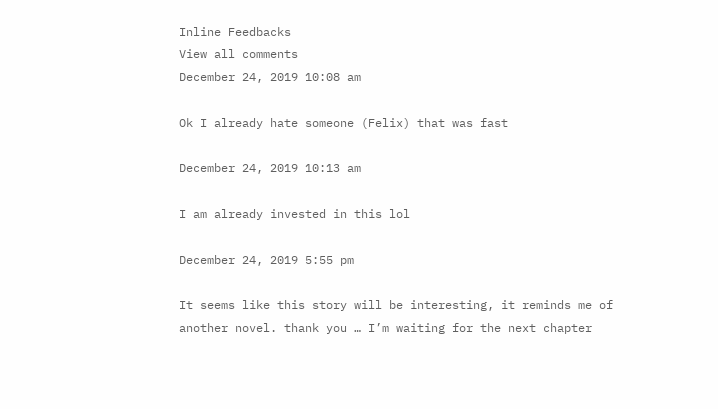Inline Feedbacks
View all comments
December 24, 2019 10:08 am

Ok I already hate someone (Felix) that was fast

December 24, 2019 10:13 am

I am already invested in this lol

December 24, 2019 5:55 pm

It seems like this story will be interesting, it reminds me of another novel. thank you … I’m waiting for the next chapter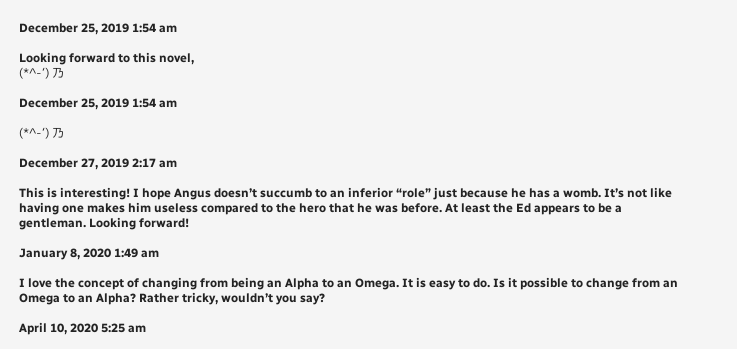December 25, 2019 1:54 am

Looking forward to this novel,
(*^-‘) 乃

December 25, 2019 1:54 am

(*^-‘) 乃

December 27, 2019 2:17 am

This is interesting! I hope Angus doesn’t succumb to an inferior “role” just because he has a womb. It’s not like having one makes him useless compared to the hero that he was before. At least the Ed appears to be a gentleman. Looking forward!

January 8, 2020 1:49 am

I love the concept of changing from being an Alpha to an Omega. It is easy to do. Is it possible to change from an Omega to an Alpha? Rather tricky, wouldn’t you say?

April 10, 2020 5:25 am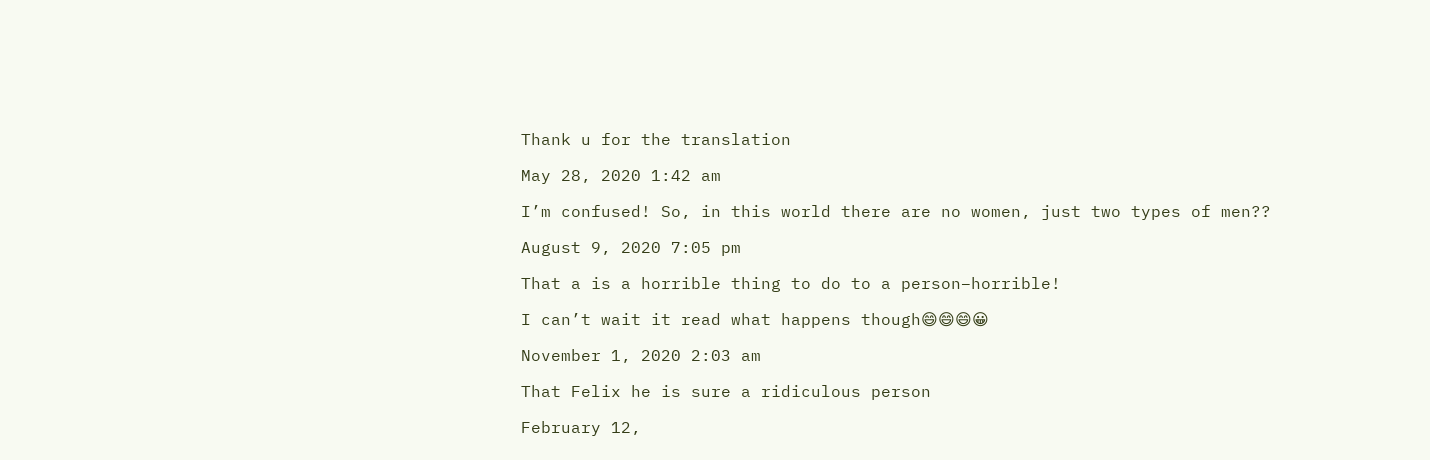Thank u for the translation

May 28, 2020 1:42 am

I’m confused! So, in this world there are no women, just two types of men??

August 9, 2020 7:05 pm

That a is a horrible thing to do to a person–horrible!

I can’t wait it read what happens though😄😄😄😀

November 1, 2020 2:03 am

That Felix he is sure a ridiculous person

February 12,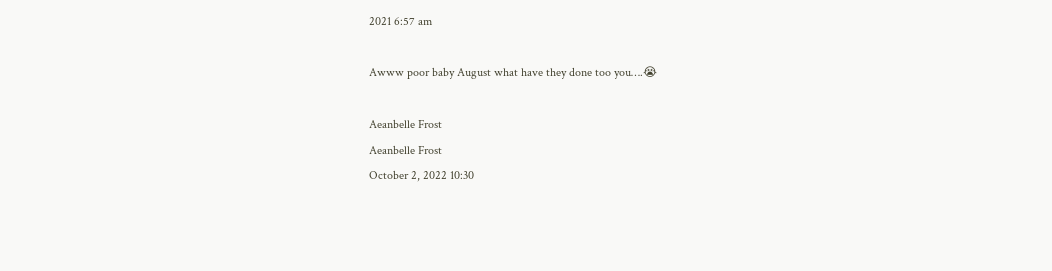2021 6:57 am

Awww poor baby August what have they done too you….😭

Aeanbelle Frost
Aeanbelle Frost
October 2, 2022 10:30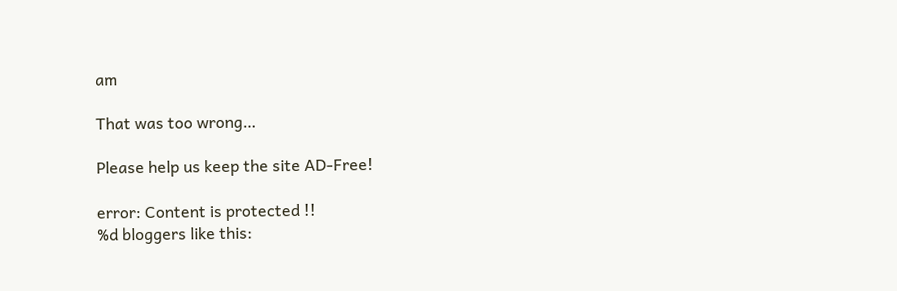am

That was too wrong…

Please help us keep the site AD-Free!

error: Content is protected !!
%d bloggers like this: